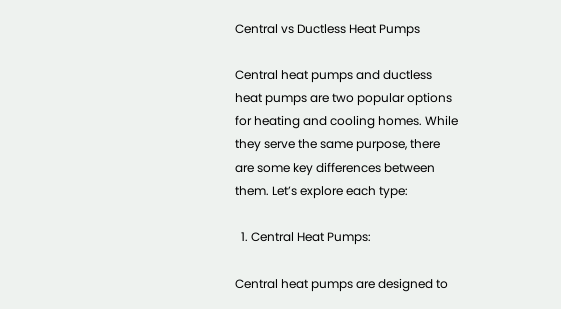Central vs Ductless Heat Pumps

Central heat pumps and ductless heat pumps are two popular options for heating and cooling homes. While they serve the same purpose, there are some key differences between them. Let’s explore each type:

  1. Central Heat Pumps:

Central heat pumps are designed to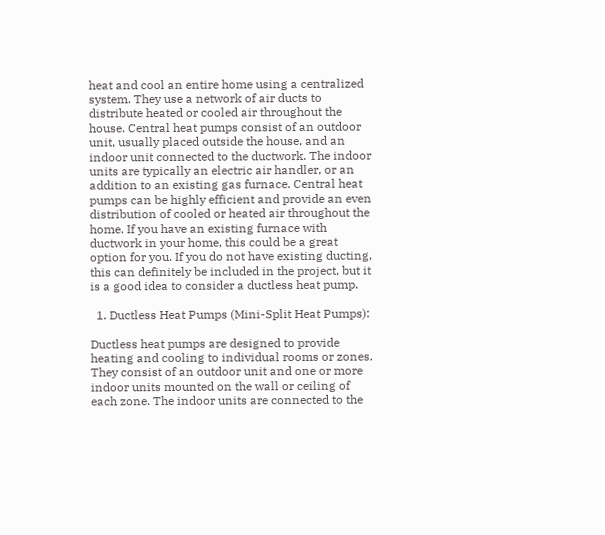heat and cool an entire home using a centralized system. They use a network of air ducts to distribute heated or cooled air throughout the house. Central heat pumps consist of an outdoor unit, usually placed outside the house, and an indoor unit connected to the ductwork. The indoor units are typically an electric air handler, or an addition to an existing gas furnace. Central heat pumps can be highly efficient and provide an even distribution of cooled or heated air throughout the home. If you have an existing furnace with ductwork in your home, this could be a great option for you. If you do not have existing ducting, this can definitely be included in the project, but it is a good idea to consider a ductless heat pump.

  1. Ductless Heat Pumps (Mini-Split Heat Pumps):

Ductless heat pumps are designed to provide heating and cooling to individual rooms or zones.  They consist of an outdoor unit and one or more indoor units mounted on the wall or ceiling of each zone. The indoor units are connected to the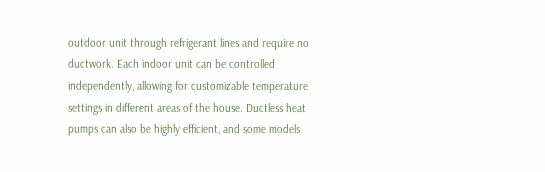outdoor unit through refrigerant lines and require no ductwork. Each indoor unit can be controlled independently, allowing for customizable temperature settings in different areas of the house. Ductless heat pumps can also be highly efficient, and some models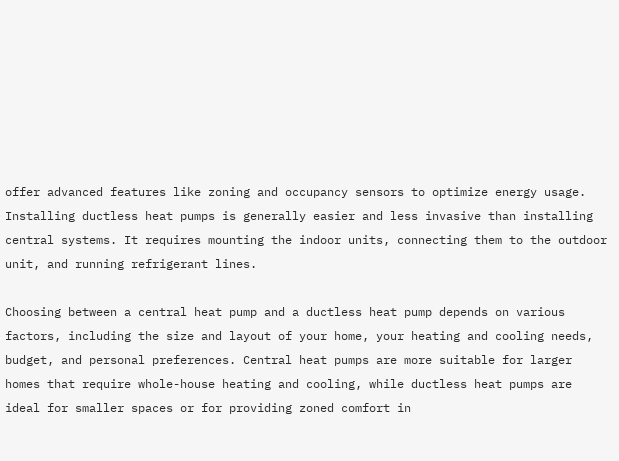offer advanced features like zoning and occupancy sensors to optimize energy usage. Installing ductless heat pumps is generally easier and less invasive than installing central systems. It requires mounting the indoor units, connecting them to the outdoor unit, and running refrigerant lines.

Choosing between a central heat pump and a ductless heat pump depends on various factors, including the size and layout of your home, your heating and cooling needs, budget, and personal preferences. Central heat pumps are more suitable for larger homes that require whole-house heating and cooling, while ductless heat pumps are ideal for smaller spaces or for providing zoned comfort in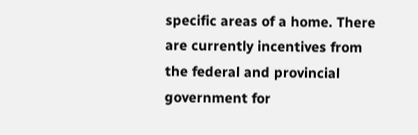specific areas of a home. There are currently incentives from the federal and provincial government for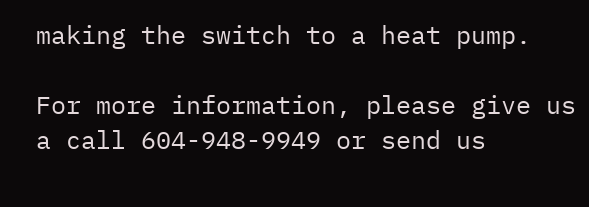making the switch to a heat pump.

For more information, please give us a call 604-948-9949 or send us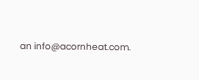an info@acornheat.com.